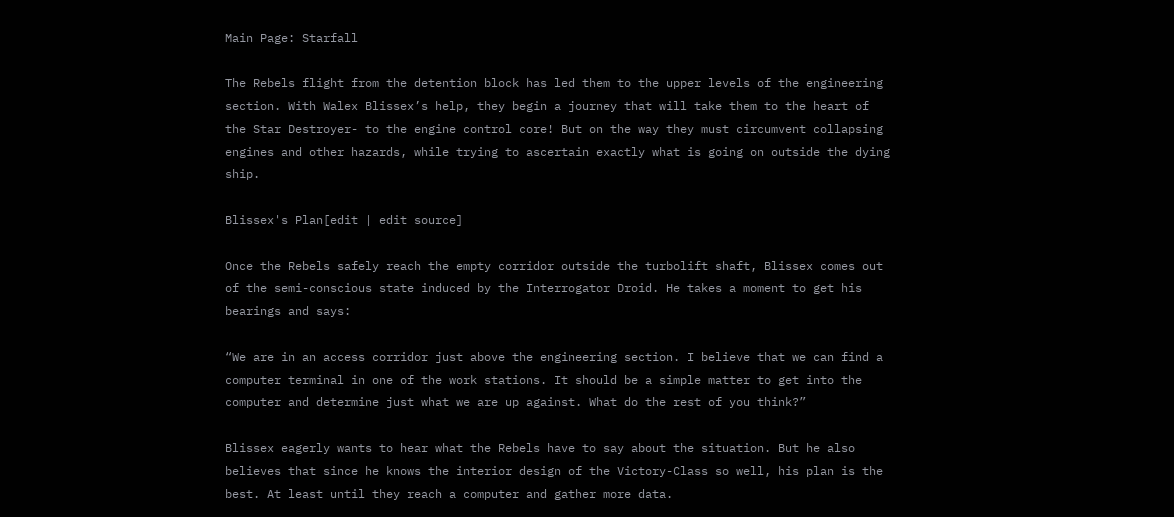Main Page: Starfall

The Rebels flight from the detention block has led them to the upper levels of the engineering section. With Walex Blissex’s help, they begin a journey that will take them to the heart of the Star Destroyer- to the engine control core! But on the way they must circumvent collapsing engines and other hazards, while trying to ascertain exactly what is going on outside the dying ship.

Blissex's Plan[edit | edit source]

Once the Rebels safely reach the empty corridor outside the turbolift shaft, Blissex comes out of the semi-conscious state induced by the Interrogator Droid. He takes a moment to get his bearings and says:

“We are in an access corridor just above the engineering section. I believe that we can find a computer terminal in one of the work stations. It should be a simple matter to get into the computer and determine just what we are up against. What do the rest of you think?”

Blissex eagerly wants to hear what the Rebels have to say about the situation. But he also believes that since he knows the interior design of the Victory-Class so well, his plan is the best. At least until they reach a computer and gather more data.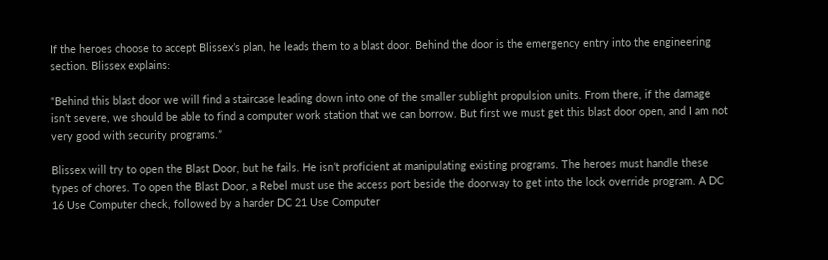If the heroes choose to accept Blissex’s plan, he leads them to a blast door. Behind the door is the emergency entry into the engineering section. Blissex explains:

“Behind this blast door we will find a staircase leading down into one of the smaller sublight propulsion units. From there, if the damage isn’t severe, we should be able to find a computer work station that we can borrow. But first we must get this blast door open, and I am not very good with security programs.”

Blissex will try to open the Blast Door, but he fails. He isn’t proficient at manipulating existing programs. The heroes must handle these types of chores. To open the Blast Door, a Rebel must use the access port beside the doorway to get into the lock override program. A DC 16 Use Computer check, followed by a harder DC 21 Use Computer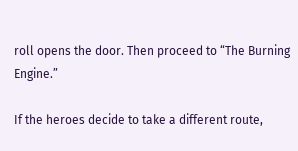roll opens the door. Then proceed to “The Burning Engine.”

If the heroes decide to take a different route,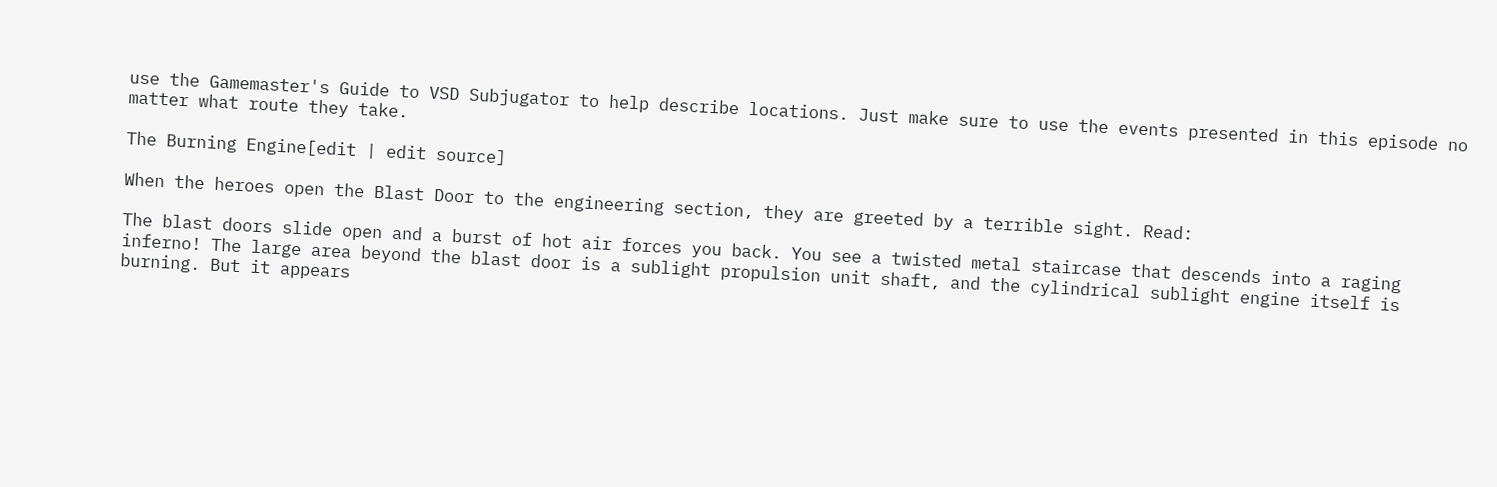use the Gamemaster's Guide to VSD Subjugator to help describe locations. Just make sure to use the events presented in this episode no matter what route they take.

The Burning Engine[edit | edit source]

When the heroes open the Blast Door to the engineering section, they are greeted by a terrible sight. Read:

The blast doors slide open and a burst of hot air forces you back. You see a twisted metal staircase that descends into a raging inferno! The large area beyond the blast door is a sublight propulsion unit shaft, and the cylindrical sublight engine itself is burning. But it appears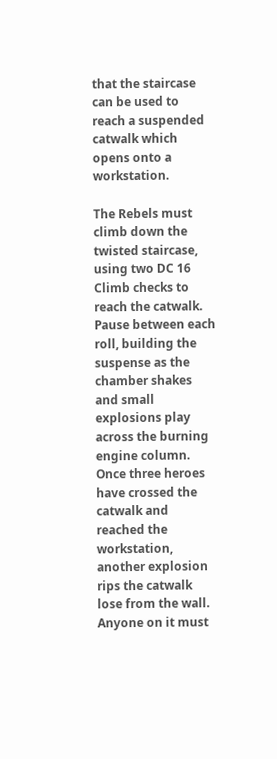that the staircase can be used to reach a suspended catwalk which opens onto a workstation.

The Rebels must climb down the twisted staircase, using two DC 16 Climb checks to reach the catwalk. Pause between each roll, building the suspense as the chamber shakes and small explosions play across the burning engine column. Once three heroes have crossed the catwalk and reached the workstation, another explosion rips the catwalk lose from the wall. Anyone on it must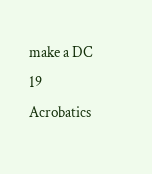make a DC 19 Acrobatics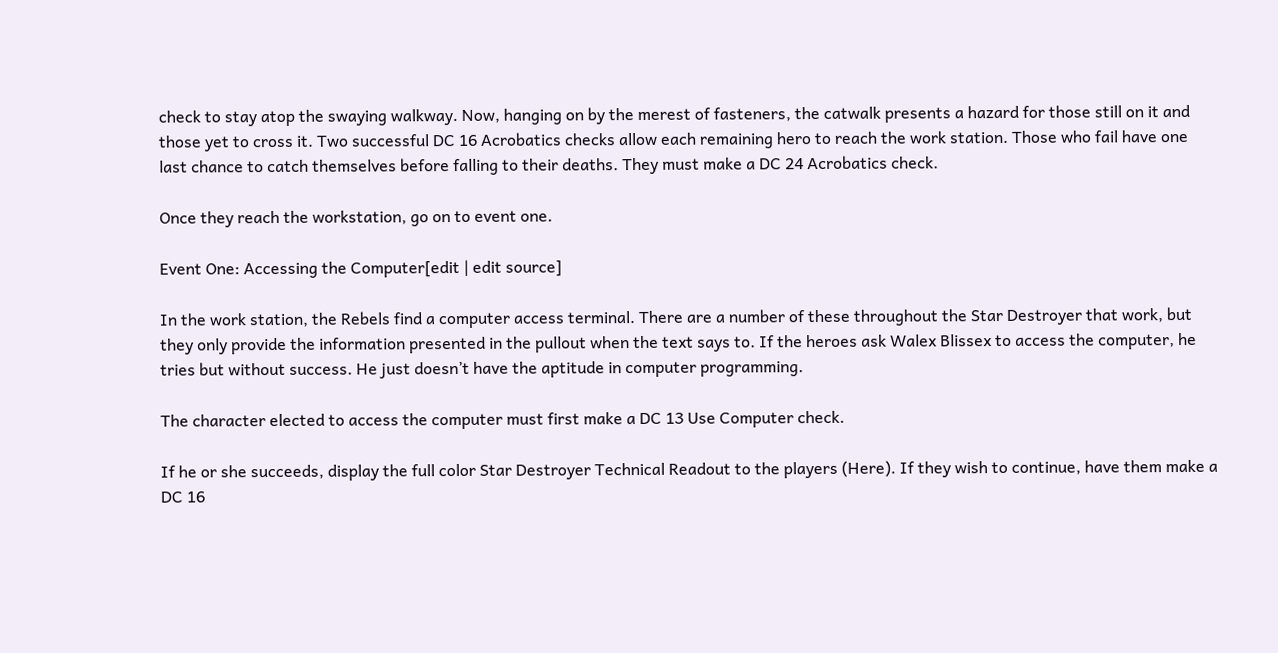check to stay atop the swaying walkway. Now, hanging on by the merest of fasteners, the catwalk presents a hazard for those still on it and those yet to cross it. Two successful DC 16 Acrobatics checks allow each remaining hero to reach the work station. Those who fail have one last chance to catch themselves before falling to their deaths. They must make a DC 24 Acrobatics check.

Once they reach the workstation, go on to event one.

Event One: Accessing the Computer[edit | edit source]

In the work station, the Rebels find a computer access terminal. There are a number of these throughout the Star Destroyer that work, but they only provide the information presented in the pullout when the text says to. If the heroes ask Walex Blissex to access the computer, he tries but without success. He just doesn’t have the aptitude in computer programming.

The character elected to access the computer must first make a DC 13 Use Computer check.

If he or she succeeds, display the full color Star Destroyer Technical Readout to the players (Here). If they wish to continue, have them make a DC 16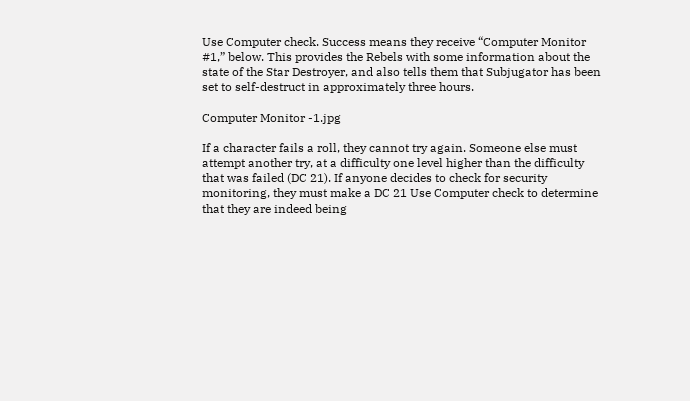Use Computer check. Success means they receive “Computer Monitor #1,” below. This provides the Rebels with some information about the state of the Star Destroyer, and also tells them that Subjugator has been set to self-destruct in approximately three hours.

Computer Monitor -1.jpg

If a character fails a roll, they cannot try again. Someone else must attempt another try, at a difficulty one level higher than the difficulty that was failed (DC 21). If anyone decides to check for security monitoring, they must make a DC 21 Use Computer check to determine that they are indeed being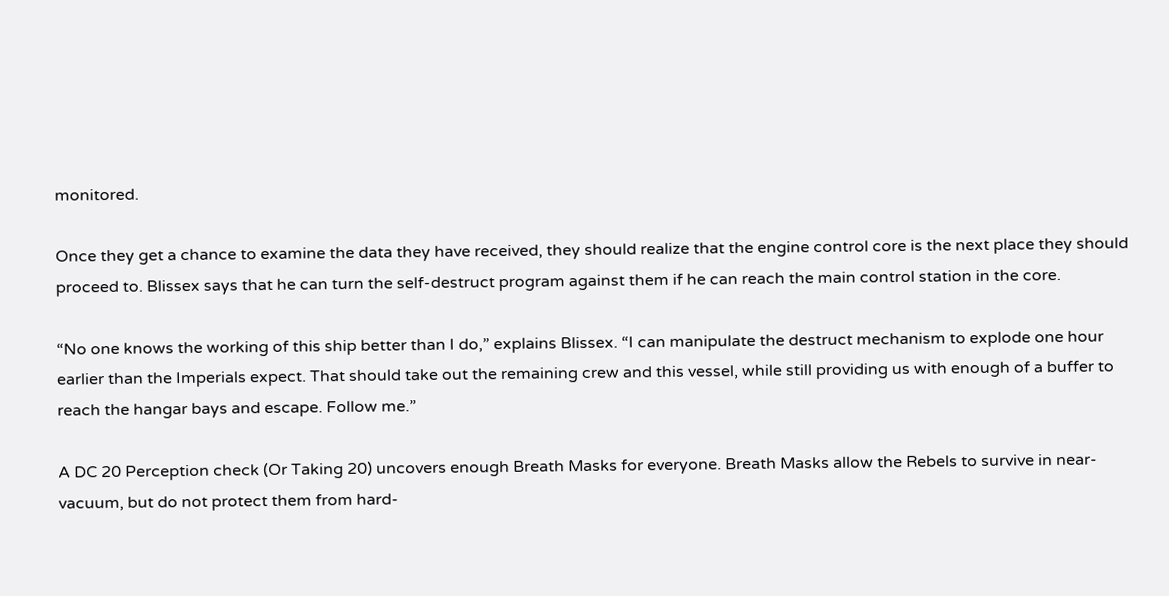monitored.

Once they get a chance to examine the data they have received, they should realize that the engine control core is the next place they should proceed to. Blissex says that he can turn the self-destruct program against them if he can reach the main control station in the core.

“No one knows the working of this ship better than I do,” explains Blissex. “I can manipulate the destruct mechanism to explode one hour earlier than the Imperials expect. That should take out the remaining crew and this vessel, while still providing us with enough of a buffer to reach the hangar bays and escape. Follow me.”

A DC 20 Perception check (Or Taking 20) uncovers enough Breath Masks for everyone. Breath Masks allow the Rebels to survive in near-vacuum, but do not protect them from hard-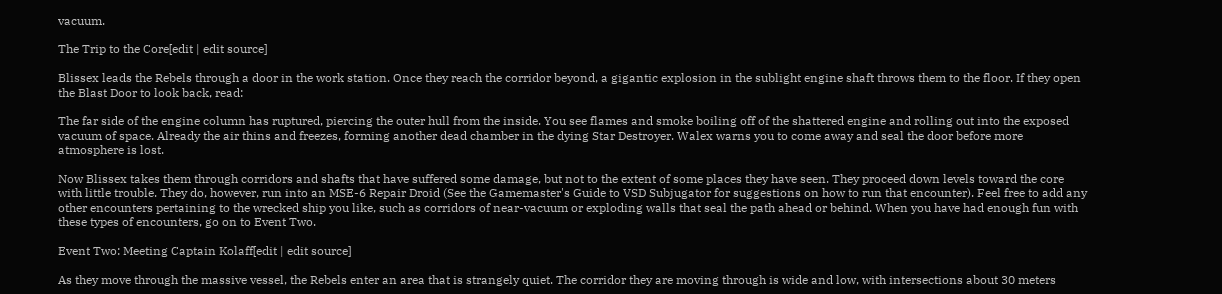vacuum.

The Trip to the Core[edit | edit source]

Blissex leads the Rebels through a door in the work station. Once they reach the corridor beyond, a gigantic explosion in the sublight engine shaft throws them to the floor. If they open the Blast Door to look back, read:

The far side of the engine column has ruptured, piercing the outer hull from the inside. You see flames and smoke boiling off of the shattered engine and rolling out into the exposed vacuum of space. Already the air thins and freezes, forming another dead chamber in the dying Star Destroyer. Walex warns you to come away and seal the door before more atmosphere is lost.

Now Blissex takes them through corridors and shafts that have suffered some damage, but not to the extent of some places they have seen. They proceed down levels toward the core with little trouble. They do, however, run into an MSE-6 Repair Droid (See the Gamemaster's Guide to VSD Subjugator for suggestions on how to run that encounter). Feel free to add any other encounters pertaining to the wrecked ship you like, such as corridors of near-vacuum or exploding walls that seal the path ahead or behind. When you have had enough fun with these types of encounters, go on to Event Two.

Event Two: Meeting Captain Kolaff[edit | edit source]

As they move through the massive vessel, the Rebels enter an area that is strangely quiet. The corridor they are moving through is wide and low, with intersections about 30 meters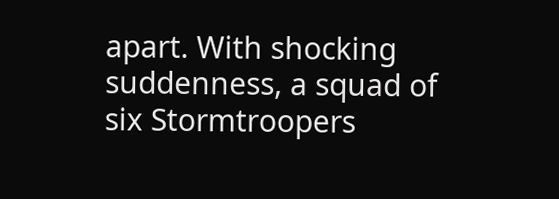apart. With shocking suddenness, a squad of six Stormtroopers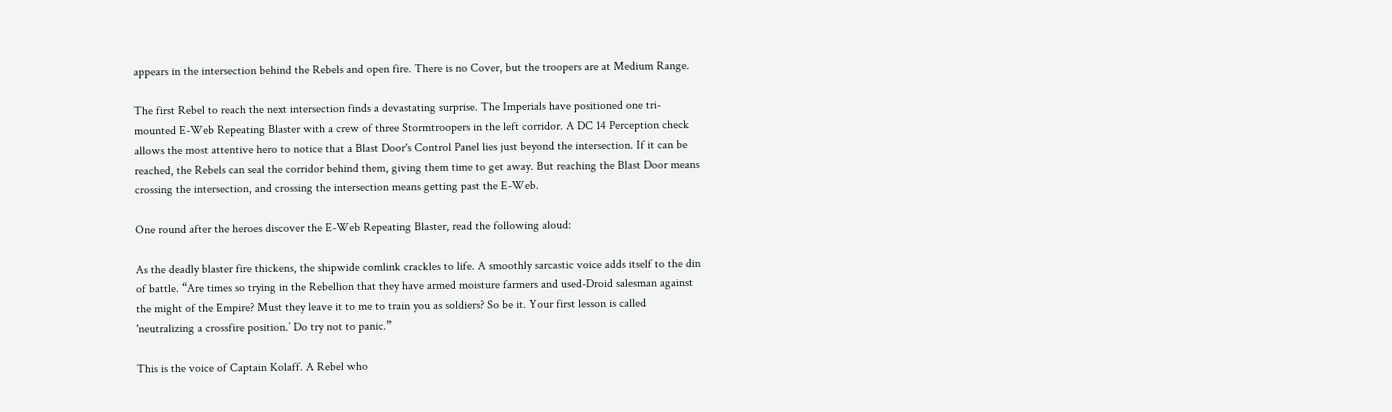appears in the intersection behind the Rebels and open fire. There is no Cover, but the troopers are at Medium Range.

The first Rebel to reach the next intersection finds a devastating surprise. The Imperials have positioned one tri-mounted E-Web Repeating Blaster with a crew of three Stormtroopers in the left corridor. A DC 14 Perception check allows the most attentive hero to notice that a Blast Door's Control Panel lies just beyond the intersection. If it can be reached, the Rebels can seal the corridor behind them, giving them time to get away. But reaching the Blast Door means crossing the intersection, and crossing the intersection means getting past the E-Web.

One round after the heroes discover the E-Web Repeating Blaster, read the following aloud:

As the deadly blaster fire thickens, the shipwide comlink crackles to life. A smoothly sarcastic voice adds itself to the din of battle. “Are times so trying in the Rebellion that they have armed moisture farmers and used-Droid salesman against the might of the Empire? Must they leave it to me to train you as soldiers? So be it. Your first lesson is called 'neutralizing a crossfire position.’ Do try not to panic.”

This is the voice of Captain Kolaff. A Rebel who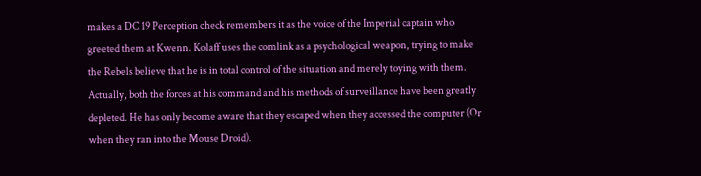makes a DC 19 Perception check remembers it as the voice of the Imperial captain who greeted them at Kwenn. Kolaff uses the comlink as a psychological weapon, trying to make the Rebels believe that he is in total control of the situation and merely toying with them. Actually, both the forces at his command and his methods of surveillance have been greatly depleted. He has only become aware that they escaped when they accessed the computer (Or when they ran into the Mouse Droid).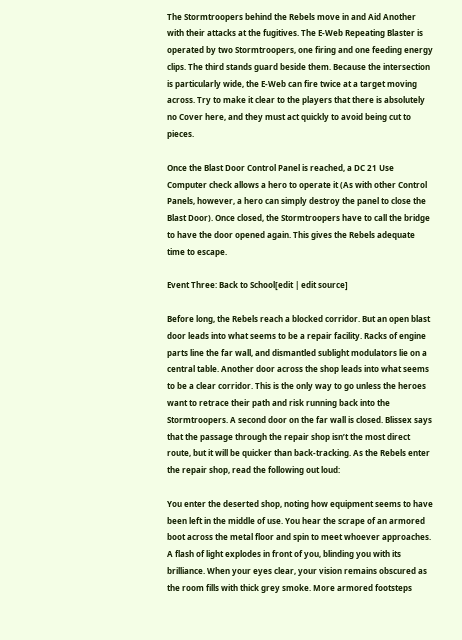The Stormtroopers behind the Rebels move in and Aid Another with their attacks at the fugitives. The E-Web Repeating Blaster is operated by two Stormtroopers, one firing and one feeding energy clips. The third stands guard beside them. Because the intersection is particularly wide, the E-Web can fire twice at a target moving across. Try to make it clear to the players that there is absolutely no Cover here, and they must act quickly to avoid being cut to pieces.

Once the Blast Door Control Panel is reached, a DC 21 Use Computer check allows a hero to operate it (As with other Control Panels, however, a hero can simply destroy the panel to close the Blast Door). Once closed, the Stormtroopers have to call the bridge to have the door opened again. This gives the Rebels adequate time to escape.

Event Three: Back to School[edit | edit source]

Before long, the Rebels reach a blocked corridor. But an open blast door leads into what seems to be a repair facility. Racks of engine parts line the far wall, and dismantled sublight modulators lie on a central table. Another door across the shop leads into what seems to be a clear corridor. This is the only way to go unless the heroes want to retrace their path and risk running back into the Stormtroopers. A second door on the far wall is closed. Blissex says that the passage through the repair shop isn’t the most direct route, but it will be quicker than back-tracking. As the Rebels enter the repair shop, read the following out loud:

You enter the deserted shop, noting how equipment seems to have been left in the middle of use. You hear the scrape of an armored boot across the metal floor and spin to meet whoever approaches. A flash of light explodes in front of you, blinding you with its brilliance. When your eyes clear, your vision remains obscured as the room fills with thick grey smoke. More armored footsteps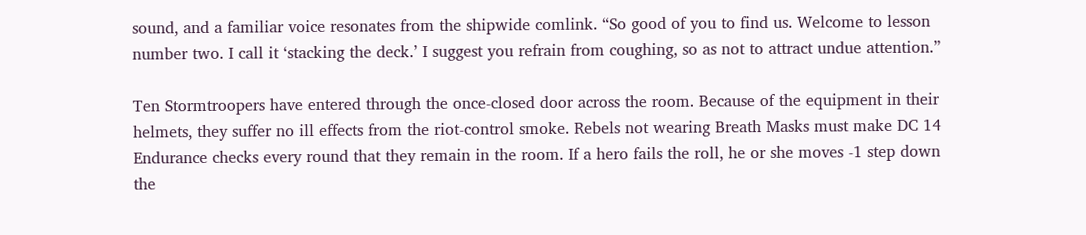sound, and a familiar voice resonates from the shipwide comlink. “So good of you to find us. Welcome to lesson number two. I call it ‘stacking the deck.’ I suggest you refrain from coughing, so as not to attract undue attention.”

Ten Stormtroopers have entered through the once-closed door across the room. Because of the equipment in their helmets, they suffer no ill effects from the riot-control smoke. Rebels not wearing Breath Masks must make DC 14 Endurance checks every round that they remain in the room. If a hero fails the roll, he or she moves -1 step down the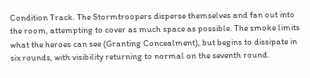Condition Track. The Stormtroopers disperse themselves and fan out into the room, attempting to cover as much space as possible. The smoke limits what the heroes can see (Granting Concealment), but begins to dissipate in six rounds, with visibility returning to normal on the seventh round.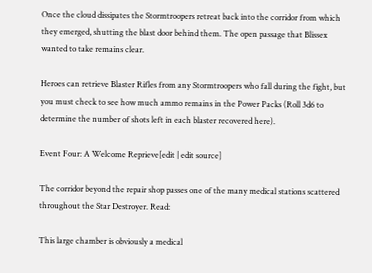Once the cloud dissipates the Stormtroopers retreat back into the corridor from which they emerged, shutting the blast door behind them. The open passage that Blissex wanted to take remains clear.

Heroes can retrieve Blaster Rifles from any Stormtroopers who fall during the fight, but you must check to see how much ammo remains in the Power Packs (Roll 3d6 to determine the number of shots left in each blaster recovered here).

Event Four: A Welcome Reprieve[edit | edit source]

The corridor beyond the repair shop passes one of the many medical stations scattered throughout the Star Destroyer. Read:

This large chamber is obviously a medical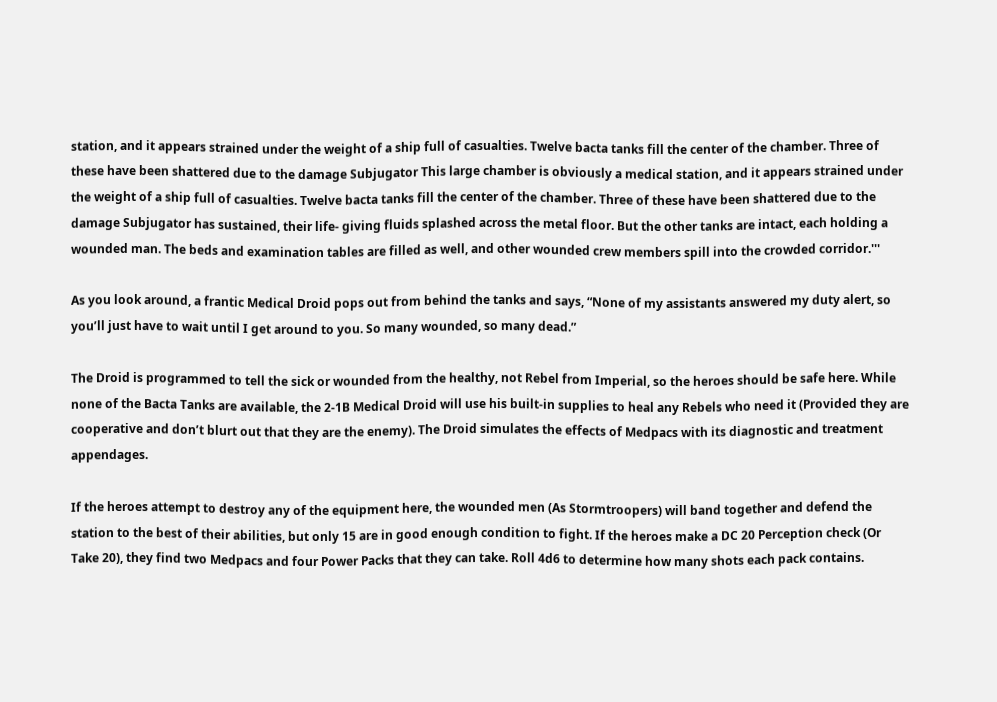station, and it appears strained under the weight of a ship full of casualties. Twelve bacta tanks fill the center of the chamber. Three of these have been shattered due to the damage Subjugator This large chamber is obviously a medical station, and it appears strained under the weight of a ship full of casualties. Twelve bacta tanks fill the center of the chamber. Three of these have been shattered due to the damage Subjugator has sustained, their life- giving fluids splashed across the metal floor. But the other tanks are intact, each holding a wounded man. The beds and examination tables are filled as well, and other wounded crew members spill into the crowded corridor.'''

As you look around, a frantic Medical Droid pops out from behind the tanks and says, “None of my assistants answered my duty alert, so you’ll just have to wait until I get around to you. So many wounded, so many dead.”

The Droid is programmed to tell the sick or wounded from the healthy, not Rebel from Imperial, so the heroes should be safe here. While none of the Bacta Tanks are available, the 2-1B Medical Droid will use his built-in supplies to heal any Rebels who need it (Provided they are cooperative and don’t blurt out that they are the enemy). The Droid simulates the effects of Medpacs with its diagnostic and treatment appendages.

If the heroes attempt to destroy any of the equipment here, the wounded men (As Stormtroopers) will band together and defend the station to the best of their abilities, but only 15 are in good enough condition to fight. If the heroes make a DC 20 Perception check (Or Take 20), they find two Medpacs and four Power Packs that they can take. Roll 4d6 to determine how many shots each pack contains.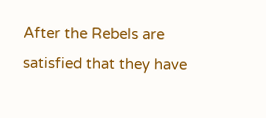After the Rebels are satisfied that they have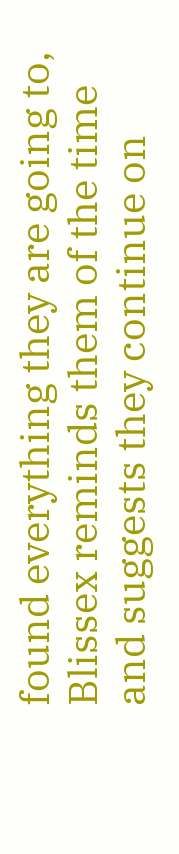found everything they are going to, Blissex reminds them of the time and suggests they continue on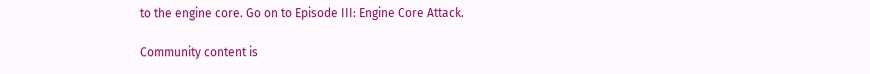to the engine core. Go on to Episode III: Engine Core Attack.

Community content is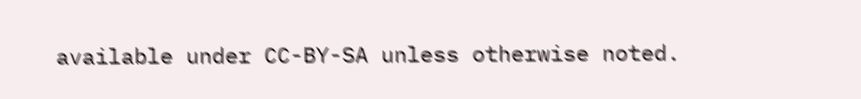available under CC-BY-SA unless otherwise noted.